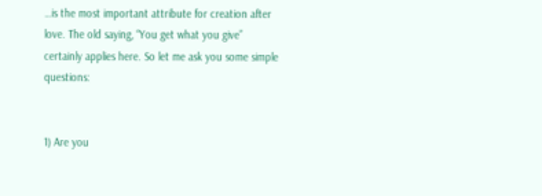…is the most important attribute for creation after love. The old saying, “You get what you give” certainly applies here. So let me ask you some simple questions:


1) Are you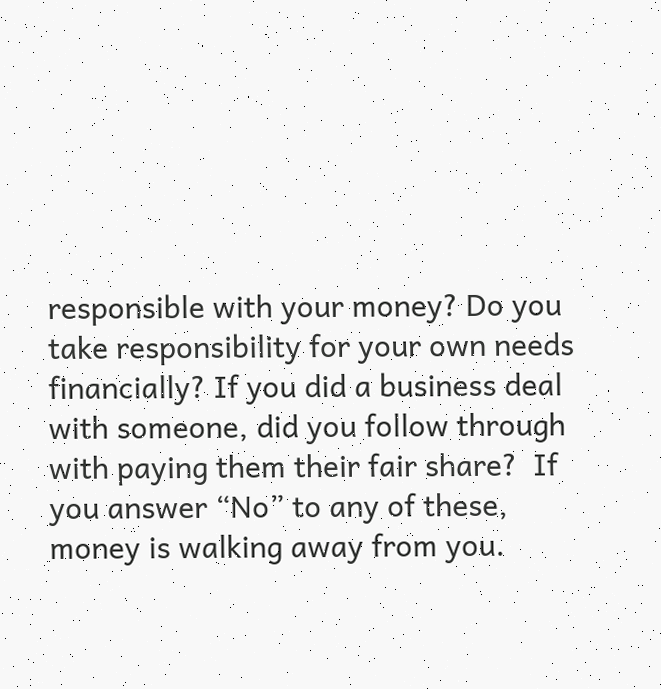responsible with your money? Do you take responsibility for your own needs financially? If you did a business deal with someone, did you follow through with paying them their fair share?  If you answer “No” to any of these, money is walking away from you.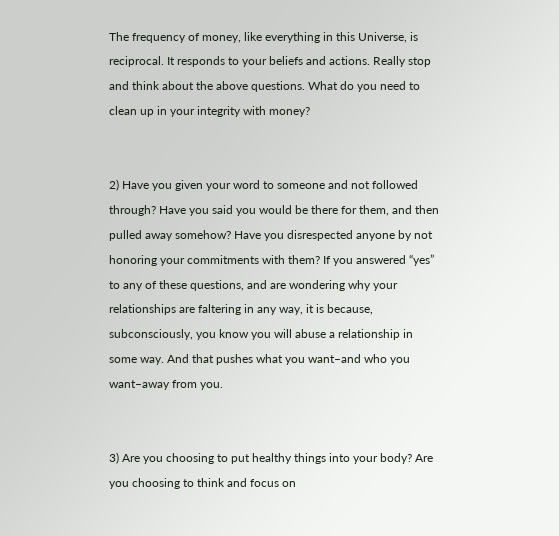The frequency of money, like everything in this Universe, is reciprocal. It responds to your beliefs and actions. Really stop and think about the above questions. What do you need to clean up in your integrity with money?


2) Have you given your word to someone and not followed through? Have you said you would be there for them, and then pulled away somehow? Have you disrespected anyone by not honoring your commitments with them? If you answered “yes” to any of these questions, and are wondering why your relationships are faltering in any way, it is because, subconsciously, you know you will abuse a relationship in some way. And that pushes what you want–and who you want–away from you.


3) Are you choosing to put healthy things into your body? Are you choosing to think and focus on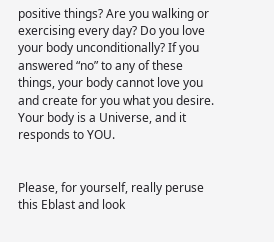positive things? Are you walking or exercising every day? Do you love your body unconditionally? If you answered “no” to any of these things, your body cannot love you and create for you what you desire. Your body is a Universe, and it responds to YOU.


Please, for yourself, really peruse this Eblast and look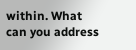within. What can you address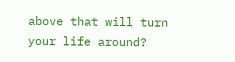above that will turn your life around?